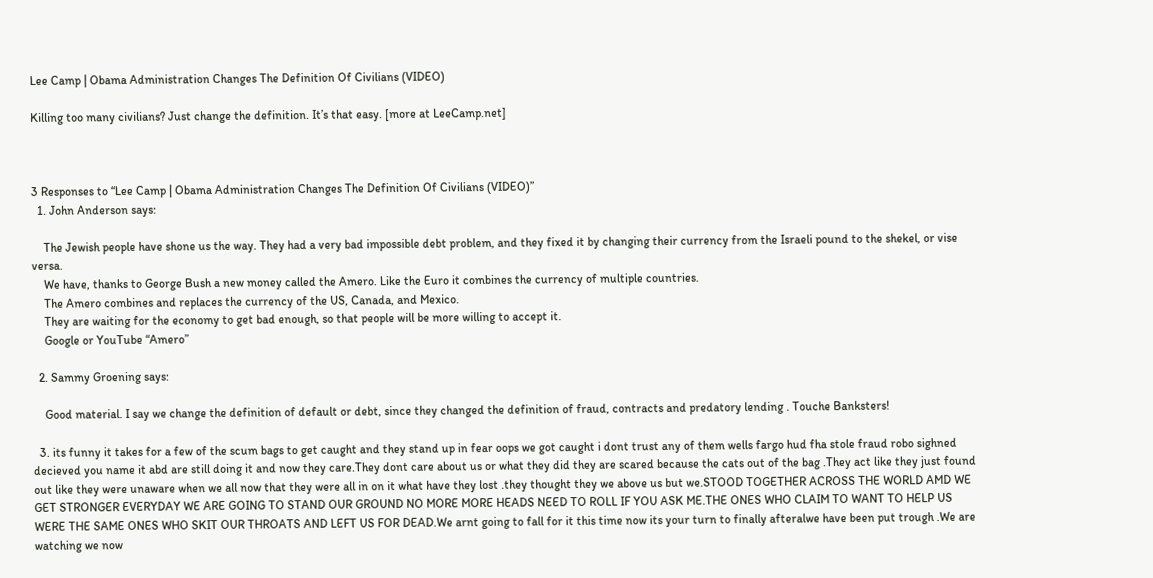Lee Camp | Obama Administration Changes The Definition Of Civilians (VIDEO)

Killing too many civilians? Just change the definition. It’s that easy. [more at LeeCamp.net]



3 Responses to “Lee Camp | Obama Administration Changes The Definition Of Civilians (VIDEO)”
  1. John Anderson says:

    The Jewish people have shone us the way. They had a very bad impossible debt problem, and they fixed it by changing their currency from the Israeli pound to the shekel, or vise versa.
    We have, thanks to George Bush a new money called the Amero. Like the Euro it combines the currency of multiple countries.
    The Amero combines and replaces the currency of the US, Canada, and Mexico.
    They are waiting for the economy to get bad enough, so that people will be more willing to accept it.
    Google or YouTube “Amero”

  2. Sammy Groening says:

    Good material. I say we change the definition of default or debt, since they changed the definition of fraud, contracts and predatory lending . Touche Banksters!

  3. its funny it takes for a few of the scum bags to get caught and they stand up in fear oops we got caught i dont trust any of them wells fargo hud fha stole fraud robo sighned decieved you name it abd are still doing it and now they care.They dont care about us or what they did they are scared because the cats out of the bag .They act like they just found out like they were unaware when we all now that they were all in on it what have they lost .they thought they we above us but we.STOOD TOGETHER ACROSS THE WORLD AMD WE GET STRONGER EVERYDAY WE ARE GOING TO STAND OUR GROUND NO MORE MORE HEADS NEED TO ROLL IF YOU ASK ME.THE ONES WHO CLAIM TO WANT TO HELP US WERE THE SAME ONES WHO SKIT OUR THROATS AND LEFT US FOR DEAD.We arnt going to fall for it this time now its your turn to finally afteralwe have been put trough .We are watching we now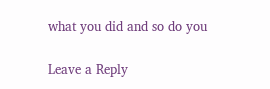what you did and so do you

Leave a Reply